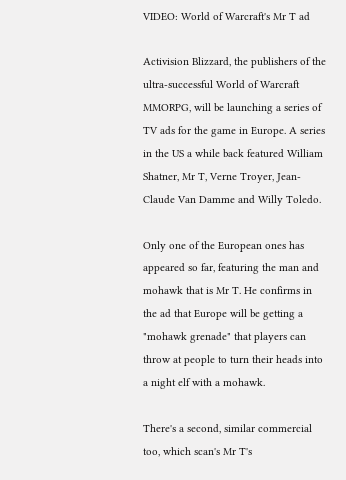VIDEO: World of Warcraft's Mr T ad

Activision Blizzard, the publishers of the ultra-successful World of Warcraft MMORPG, will be launching a series of TV ads for the game in Europe. A series in the US a while back featured William Shatner, Mr T, Verne Troyer, Jean-Claude Van Damme and Willy Toledo.

Only one of the European ones has appeared so far, featuring the man and mohawk that is Mr T. He confirms in the ad that Europe will be getting a "mohawk grenade" that players can throw at people to turn their heads into a night elf with a mohawk.

There's a second, similar commercial too, which scan's Mr T's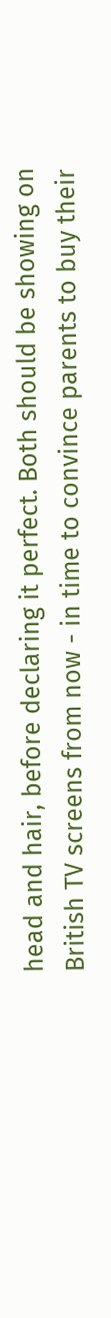head and hair, before declaring it perfect. Both should be showing on British TV screens from now - in time to convince parents to buy their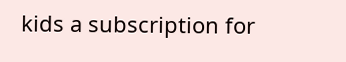kids a subscription for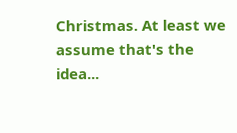Christmas. At least we assume that's the idea...